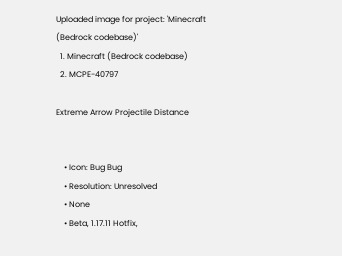Uploaded image for project: 'Minecraft (Bedrock codebase)'
  1. Minecraft (Bedrock codebase)
  2. MCPE-40797

Extreme Arrow Projectile Distance


    • Icon: Bug Bug
    • Resolution: Unresolved
    • None
    • Beta, 1.17.11 Hotfix,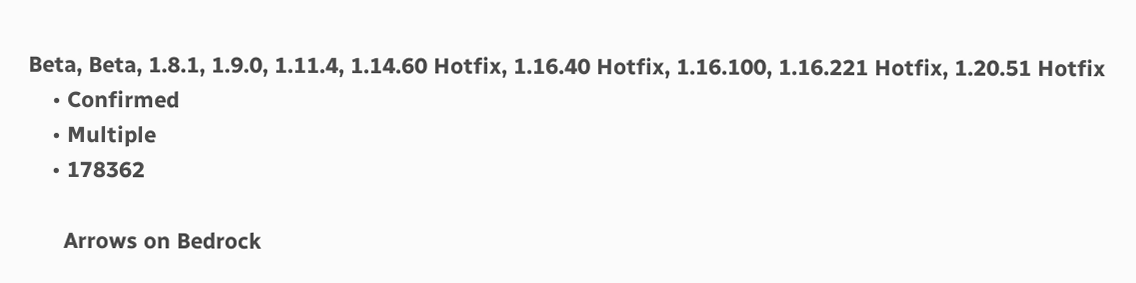Beta, Beta, 1.8.1, 1.9.0, 1.11.4, 1.14.60 Hotfix, 1.16.40 Hotfix, 1.16.100, 1.16.221 Hotfix, 1.20.51 Hotfix
    • Confirmed
    • Multiple
    • 178362

      Arrows on Bedrock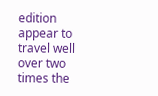edition appear to travel well over two times the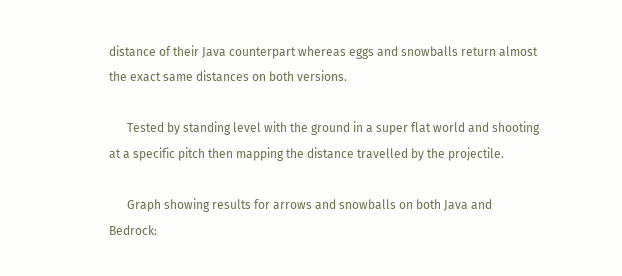distance of their Java counterpart whereas eggs and snowballs return almost the exact same distances on both versions.

      Tested by standing level with the ground in a super flat world and shooting at a specific pitch then mapping the distance travelled by the projectile.

      Graph showing results for arrows and snowballs on both Java and Bedrock: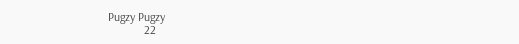Pugzy Pugzy
            22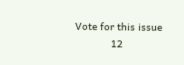Vote for this issue
            12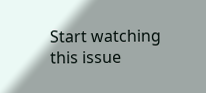Start watching this issue